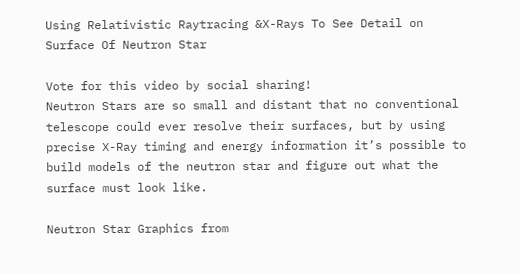Using Relativistic Raytracing &X-Rays To See Detail on Surface Of Neutron Star

Vote for this video by social sharing!
Neutron Stars are so small and distant that no conventional telescope could ever resolve their surfaces, but by using precise X-Ray timing and energy information it’s possible to build models of the neutron star and figure out what the surface must look like.

Neutron Star Graphics from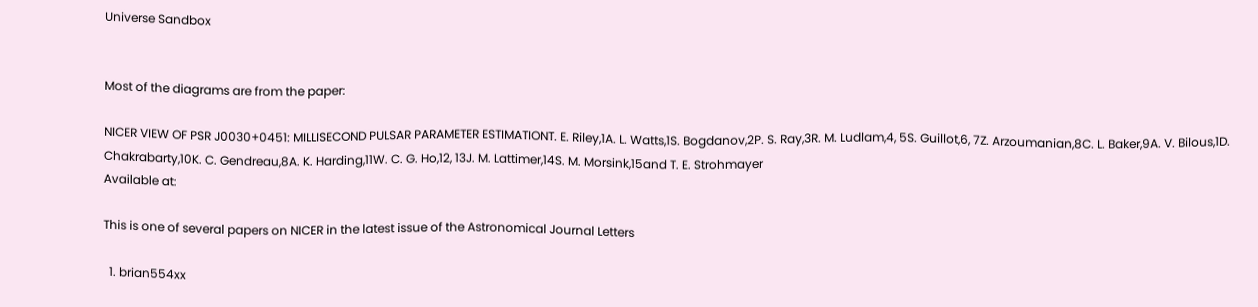Universe Sandbox


Most of the diagrams are from the paper:

NICER VIEW OF PSR J0030+0451: MILLISECOND PULSAR PARAMETER ESTIMATIONT. E. Riley,1A. L. Watts,1S. Bogdanov,2P. S. Ray,3R. M. Ludlam,4, 5S. Guillot,6, 7Z. Arzoumanian,8C. L. Baker,9A. V. Bilous,1D. Chakrabarty,10K. C. Gendreau,8A. K. Harding,11W. C. G. Ho,12, 13J. M. Lattimer,14S. M. Morsink,15and T. E. Strohmayer
Available at:

This is one of several papers on NICER in the latest issue of the Astronomical Journal Letters

  1. brian554xx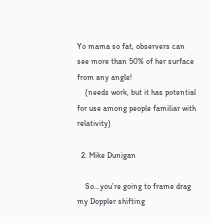Yo mama so fat, observers can see more than 50% of her surface from any angle!
    (needs work, but it has potential for use among people familiar with relativity)

  2. Mike Dunigan

    So…you’re going to frame drag my Doppler shifting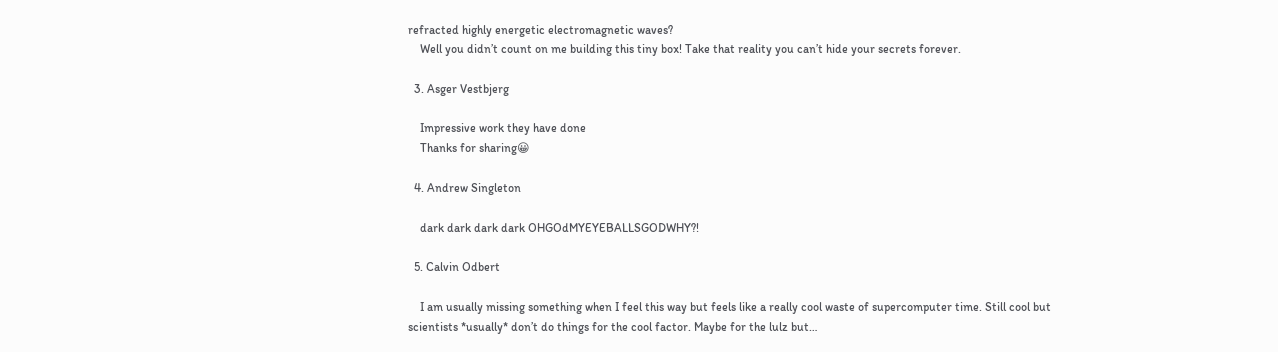refracted highly energetic electromagnetic waves?
    Well you didn’t count on me building this tiny box! Take that reality you can’t hide your secrets forever.

  3. Asger Vestbjerg

    Impressive work they have done
    Thanks for sharing😀

  4. Andrew Singleton

    dark dark dark dark OHGOdMYEYEBALLSGODWHY?!

  5. Calvin Odbert

    I am usually missing something when I feel this way but feels like a really cool waste of supercomputer time. Still cool but scientists *usually* don’t do things for the cool factor. Maybe for the lulz but…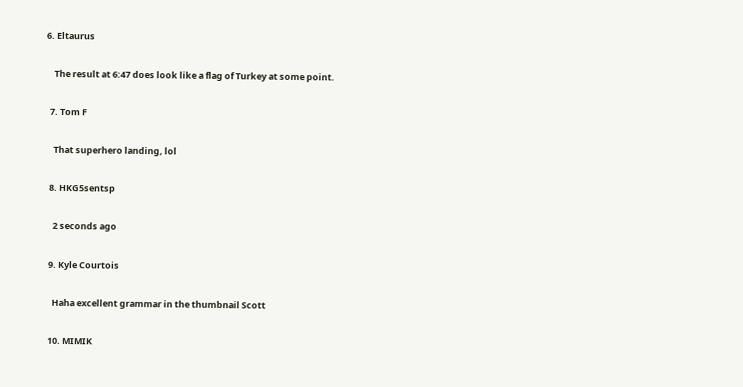6. Eltaurus

    The result at 6:47 does look like a flag of Turkey at some point.

  7. Tom F

    That superhero landing, lol

  8. HKG5sentsp

    2 seconds ago

  9. Kyle Courtois

    Haha excellent grammar in the thumbnail Scott

  10. MIMIK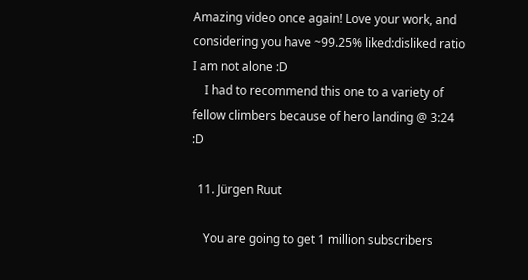Amazing video once again! Love your work, and considering you have ~99.25% liked:disliked ratio I am not alone :D
    I had to recommend this one to a variety of fellow climbers because of hero landing @ 3:24 :D

  11. Jürgen Ruut

    You are going to get 1 million subscribers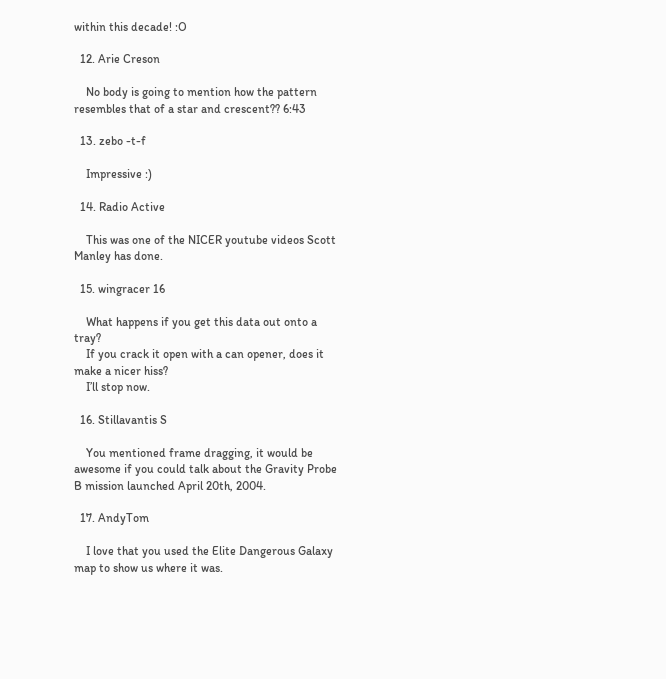within this decade! :O

  12. Arie Creson

    No body is going to mention how the pattern resembles that of a star and crescent?? 6:43

  13. zebo -t-f

    Impressive :)

  14. Radio Active

    This was one of the NICER youtube videos Scott Manley has done.

  15. wingracer 16

    What happens if you get this data out onto a tray?
    If you crack it open with a can opener, does it make a nicer hiss?
    I’ll stop now.

  16. Stillavantis S

    You mentioned frame dragging, it would be awesome if you could talk about the Gravity Probe B mission launched April 20th, 2004.

  17. AndyTom

    I love that you used the Elite Dangerous Galaxy map to show us where it was.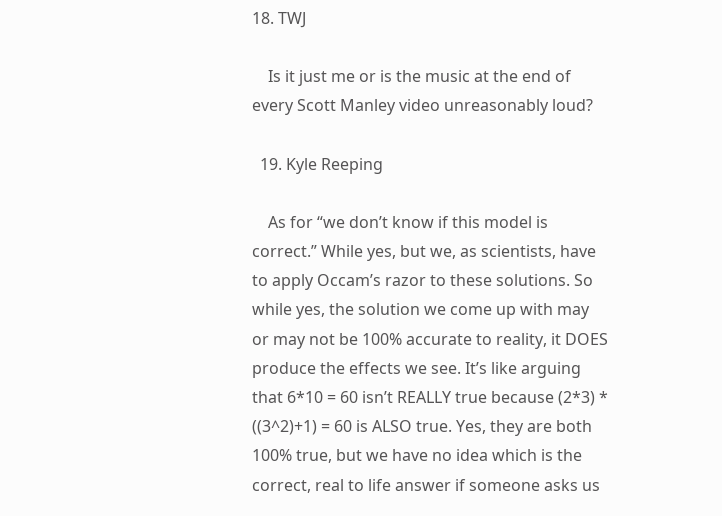18. TWJ

    Is it just me or is the music at the end of every Scott Manley video unreasonably loud?

  19. Kyle Reeping

    As for “we don’t know if this model is correct.” While yes, but we, as scientists, have to apply Occam’s razor to these solutions. So while yes, the solution we come up with may or may not be 100% accurate to reality, it DOES produce the effects we see. It’s like arguing that 6*10 = 60 isn’t REALLY true because (2*3) * ((3^2)+1) = 60 is ALSO true. Yes, they are both 100% true, but we have no idea which is the correct, real to life answer if someone asks us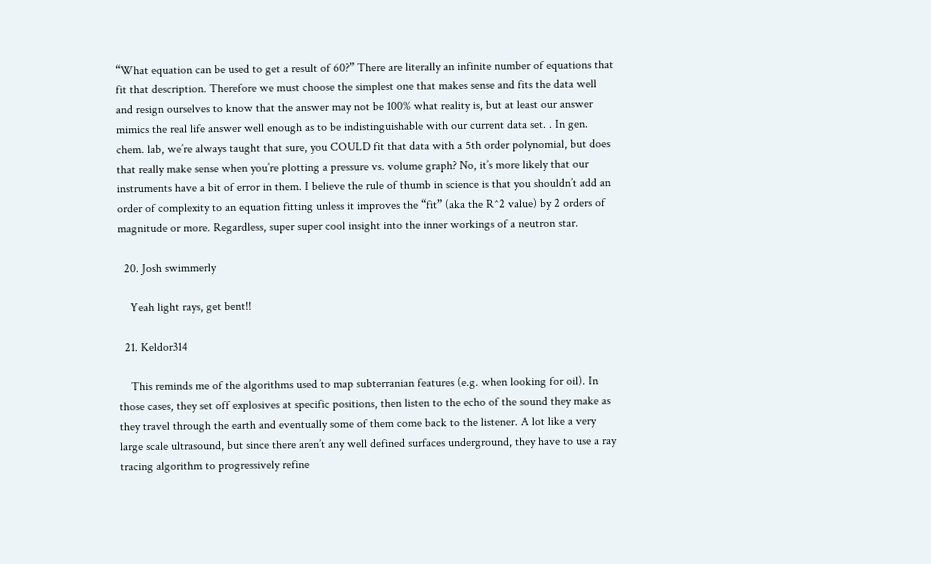“What equation can be used to get a result of 60?” There are literally an infinite number of equations that fit that description. Therefore we must choose the simplest one that makes sense and fits the data well and resign ourselves to know that the answer may not be 100% what reality is, but at least our answer mimics the real life answer well enough as to be indistinguishable with our current data set. . In gen. chem. lab, we’re always taught that sure, you COULD fit that data with a 5th order polynomial, but does that really make sense when you’re plotting a pressure vs. volume graph? No, it’s more likely that our instruments have a bit of error in them. I believe the rule of thumb in science is that you shouldn’t add an order of complexity to an equation fitting unless it improves the “fit” (aka the R^2 value) by 2 orders of magnitude or more. Regardless, super super cool insight into the inner workings of a neutron star.

  20. Josh swimmerly

    Yeah light rays, get bent!!

  21. Keldor314

    This reminds me of the algorithms used to map subterranian features (e.g. when looking for oil). In those cases, they set off explosives at specific positions, then listen to the echo of the sound they make as they travel through the earth and eventually some of them come back to the listener. A lot like a very large scale ultrasound, but since there aren’t any well defined surfaces underground, they have to use a ray tracing algorithm to progressively refine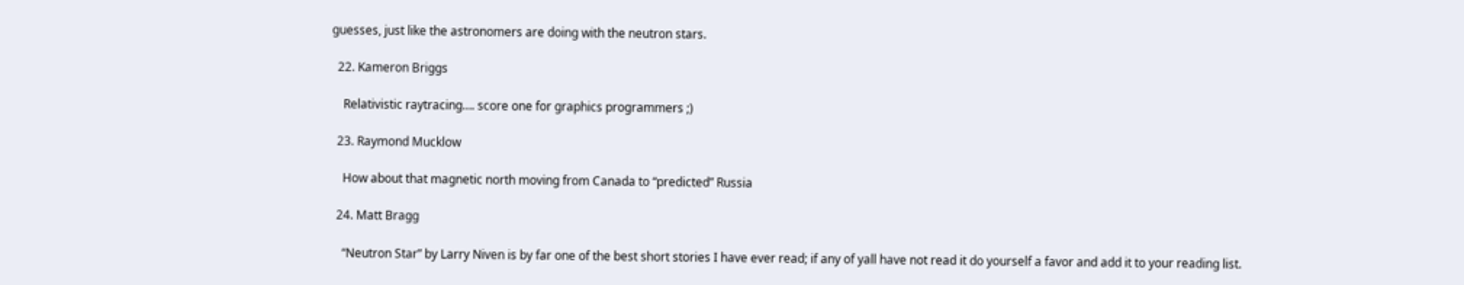guesses, just like the astronomers are doing with the neutron stars.

  22. Kameron Briggs

    Relativistic raytracing…. score one for graphics programmers ;)

  23. Raymond Mucklow

    How about that magnetic north moving from Canada to “predicted” Russia

  24. Matt Bragg

    “Neutron Star” by Larry Niven is by far one of the best short stories I have ever read; if any of yall have not read it do yourself a favor and add it to your reading list.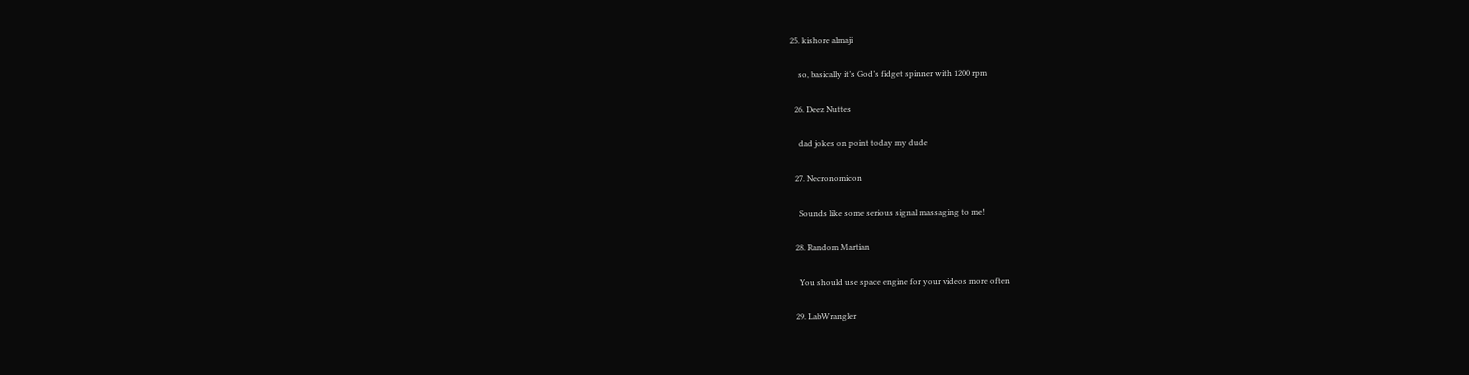25. kishore almaji

    so, basically it’s God’s fidget spinner with 1200 rpm

  26. Deez Nuttes

    dad jokes on point today my dude

  27. Necronomicon

    Sounds like some serious signal massaging to me!

  28. Random Martian

    You should use space engine for your videos more often

  29. LabWrangler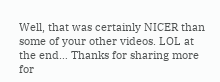Well, that was certainly NICER than some of your other videos. LOL at the end… Thanks for sharing more for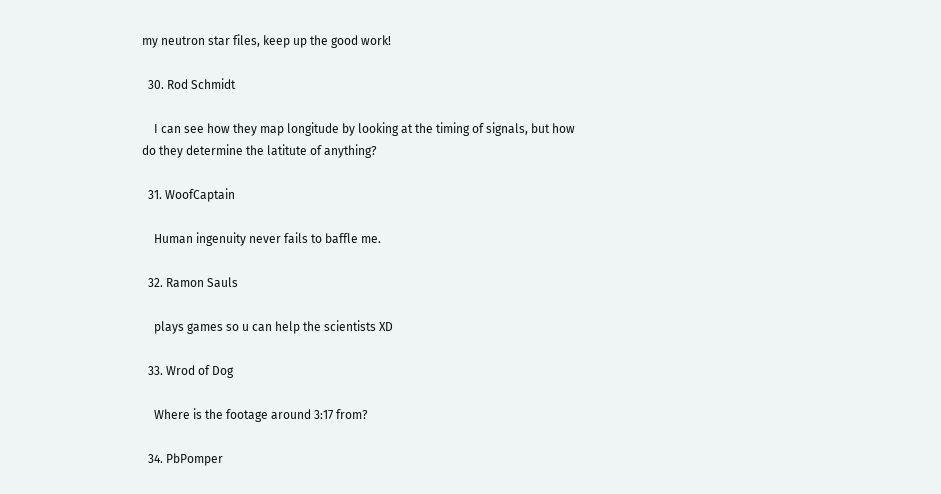my neutron star files, keep up the good work!

  30. Rod Schmidt

    I can see how they map longitude by looking at the timing of signals, but how do they determine the latitute of anything?

  31. WoofCaptain

    Human ingenuity never fails to baffle me.

  32. Ramon Sauls

    plays games so u can help the scientists XD

  33. Wrod of Dog

    Where is the footage around 3:17 from?

  34. PbPomper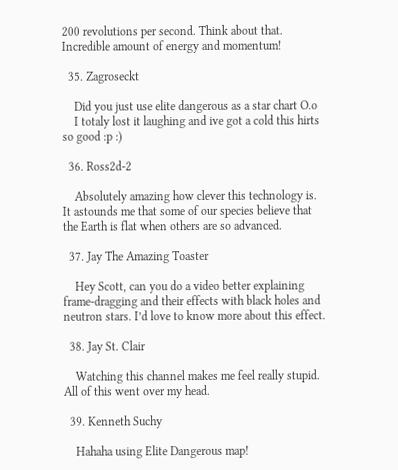200 revolutions per second. Think about that. Incredible amount of energy and momentum!

  35. Zagroseckt

    Did you just use elite dangerous as a star chart O.o
    I totaly lost it laughing and ive got a cold this hirts so good :p :)

  36. Ross2d-2

    Absolutely amazing how clever this technology is. It astounds me that some of our species believe that the Earth is flat when others are so advanced.

  37. Jay The Amazing Toaster

    Hey Scott, can you do a video better explaining frame-dragging and their effects with black holes and neutron stars. I’d love to know more about this effect.

  38. Jay St. Clair

    Watching this channel makes me feel really stupid. All of this went over my head.

  39. Kenneth Suchy

    Hahaha using Elite Dangerous map!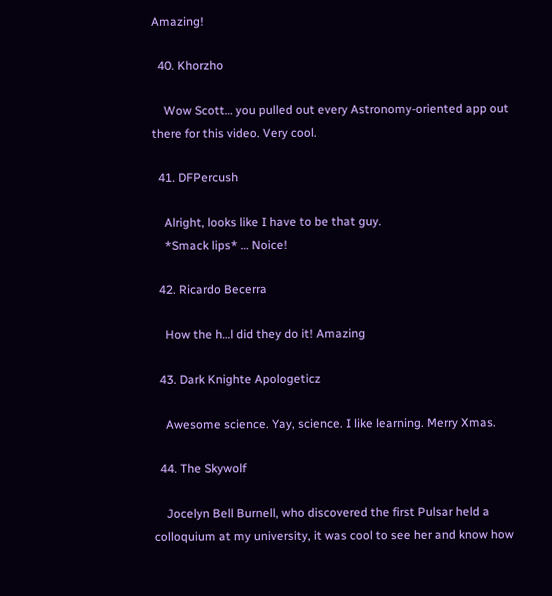Amazing!

  40. Khorzho

    Wow Scott… you pulled out every Astronomy-oriented app out there for this video. Very cool.

  41. DFPercush

    Alright, looks like I have to be that guy.
    *Smack lips* … Noice!

  42. Ricardo Becerra

    How the h…l did they do it! Amazing

  43. Dark Knighte Apologeticz

    Awesome science. Yay, science. I like learning. Merry Xmas.

  44. The Skywolf

    Jocelyn Bell Burnell, who discovered the first Pulsar held a colloquium at my university, it was cool to see her and know how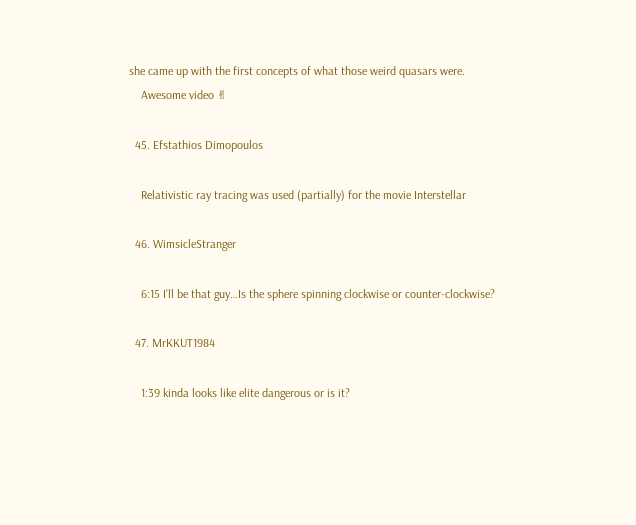she came up with the first concepts of what those weird quasars were.
    Awesome video ✌

  45. Efstathios Dimopoulos

    Relativistic ray tracing was used (partially) for the movie Interstellar

  46. WimsicleStranger

    6:15 I’ll be that guy…Is the sphere spinning clockwise or counter-clockwise?

  47. MrKKUT1984

    1:39 kinda looks like elite dangerous or is it?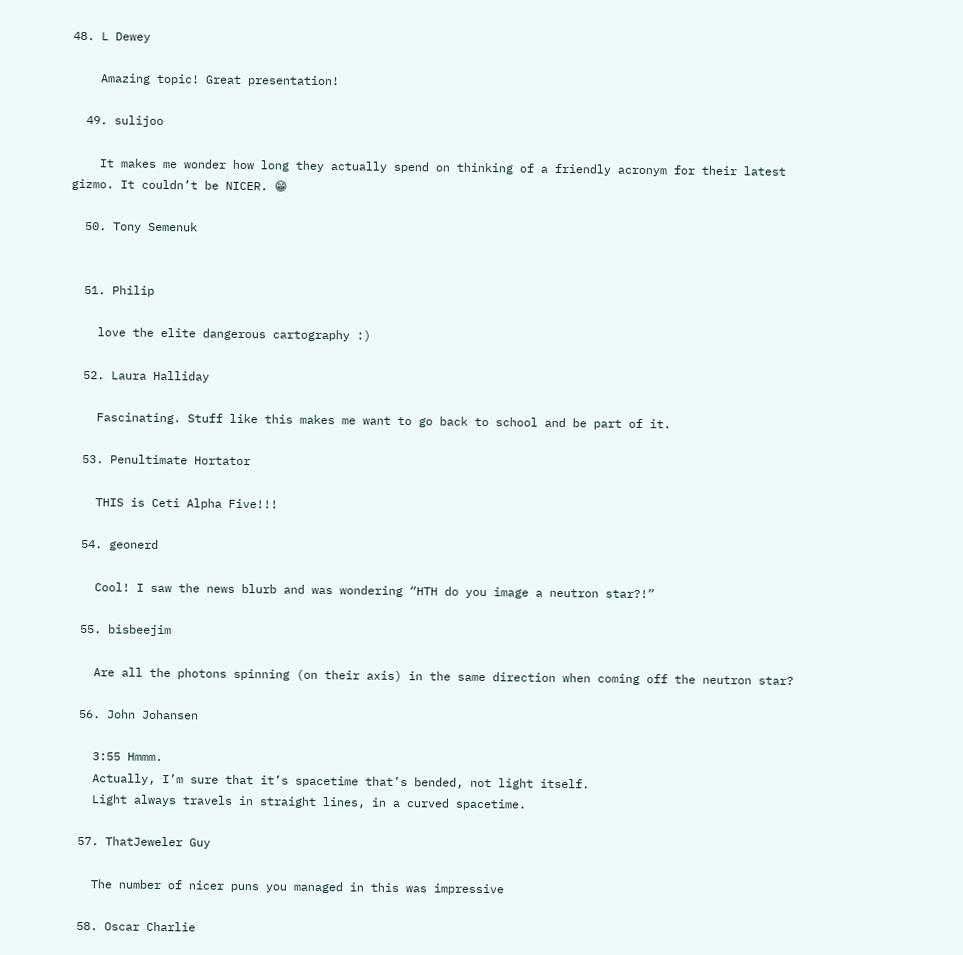48. L Dewey

    Amazing topic! Great presentation!

  49. sulijoo

    It makes me wonder how long they actually spend on thinking of a friendly acronym for their latest gizmo. It couldn’t be NICER. 😁

  50. Tony Semenuk


  51. Philip

    love the elite dangerous cartography :)

  52. Laura Halliday

    Fascinating. Stuff like this makes me want to go back to school and be part of it.

  53. Penultimate Hortator

    THIS is Ceti Alpha Five!!!

  54. geonerd

    Cool! I saw the news blurb and was wondering “HTH do you image a neutron star?!”

  55. bisbeejim

    Are all the photons spinning (on their axis) in the same direction when coming off the neutron star?

  56. John Johansen

    3:55 Hmmm.
    Actually, I’m sure that it’s spacetime that’s bended, not light itself.
    Light always travels in straight lines, in a curved spacetime.

  57. ThatJeweler Guy

    The number of nicer puns you managed in this was impressive

  58. Oscar Charlie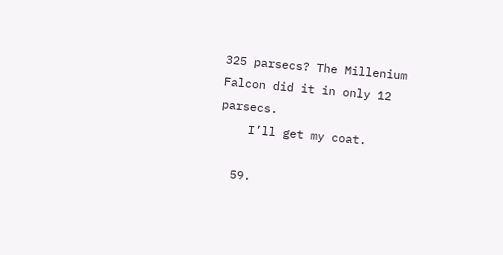325 parsecs? The Millenium Falcon did it in only 12 parsecs.
    I’ll get my coat.

  59.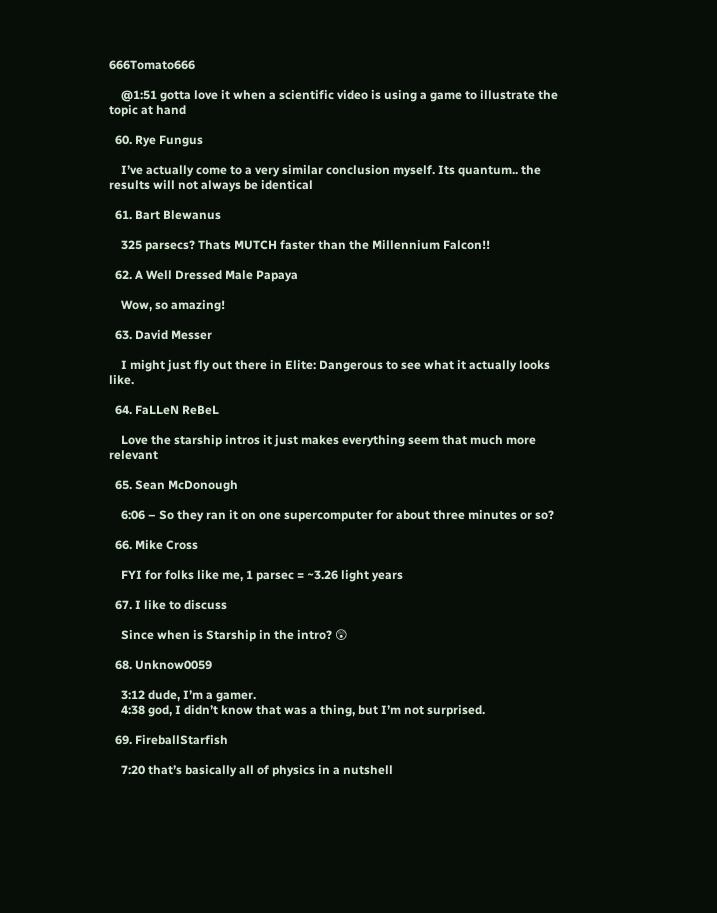666Tomato666

    @1:51 gotta love it when a scientific video is using a game to illustrate the topic at hand

  60. Rye Fungus

    I’ve actually come to a very similar conclusion myself. Its quantum.. the results will not always be identical

  61. Bart Blewanus

    325 parsecs? Thats MUTCH faster than the Millennium Falcon!!

  62. A Well Dressed Male Papaya

    Wow, so amazing!

  63. David Messer

    I might just fly out there in Elite: Dangerous to see what it actually looks like.

  64. FaLLeN ReBeL

    Love the starship intros it just makes everything seem that much more relevant

  65. Sean McDonough

    6:06 – So they ran it on one supercomputer for about three minutes or so?

  66. Mike Cross

    FYI for folks like me, 1 parsec = ~3.26 light years

  67. I like to discuss

    Since when is Starship in the intro? 😲

  68. Unknow0059

    3:12 dude, I’m a gamer.
    4:38 god, I didn’t know that was a thing, but I’m not surprised.

  69. FireballStarfish

    7:20 that’s basically all of physics in a nutshell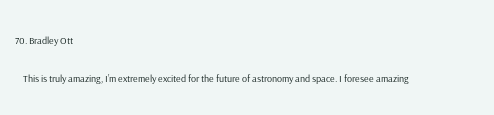70. Bradley Ott

    This is truly amazing, I’m extremely excited for the future of astronomy and space. I foresee amazing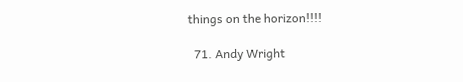things on the horizon!!!!

  71. Andy Wright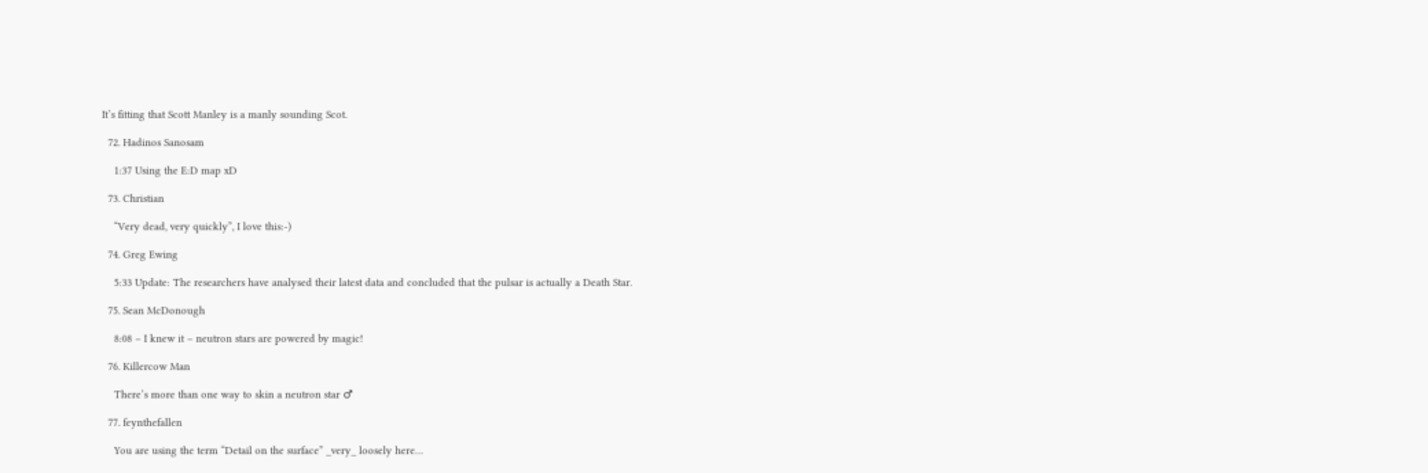It’s fitting that Scott Manley is a manly sounding Scot.

  72. Hadinos Sanosam

    1:37 Using the E:D map xD

  73. Christian

    “Very dead, very quickly”, I love this:-)

  74. Greg Ewing

    5:33 Update: The researchers have analysed their latest data and concluded that the pulsar is actually a Death Star.

  75. Sean McDonough

    8:08 – I knew it – neutron stars are powered by magic!

  76. Killercow Man

    There’s more than one way to skin a neutron star ♂

  77. feynthefallen

    You are using the term “Detail on the surface” _very_ loosely here…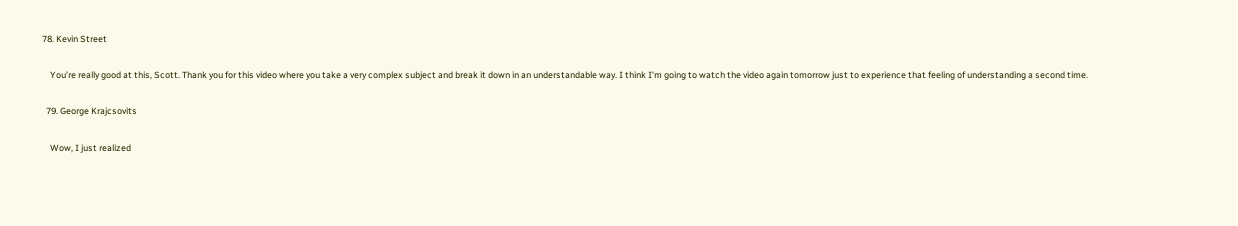78. Kevin Street

    You’re really good at this, Scott. Thank you for this video where you take a very complex subject and break it down in an understandable way. I think I’m going to watch the video again tomorrow just to experience that feeling of understanding a second time.

  79. George Krajcsovits

    Wow, I just realized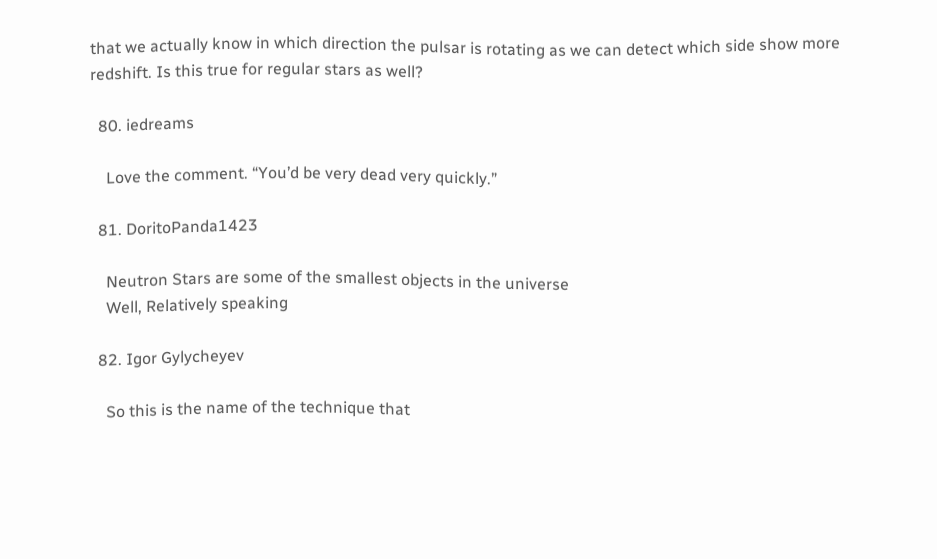that we actually know in which direction the pulsar is rotating as we can detect which side show more redshift. Is this true for regular stars as well?

  80. iedreams

    Love the comment. “You’d be very dead very quickly.”

  81. DoritoPanda1423

    Neutron Stars are some of the smallest objects in the universe
    Well, Relatively speaking

  82. Igor Gylycheyev

    So this is the name of the technique that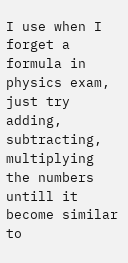I use when I forget a formula in physics exam, just try adding, subtracting, multiplying the numbers untill it become similar to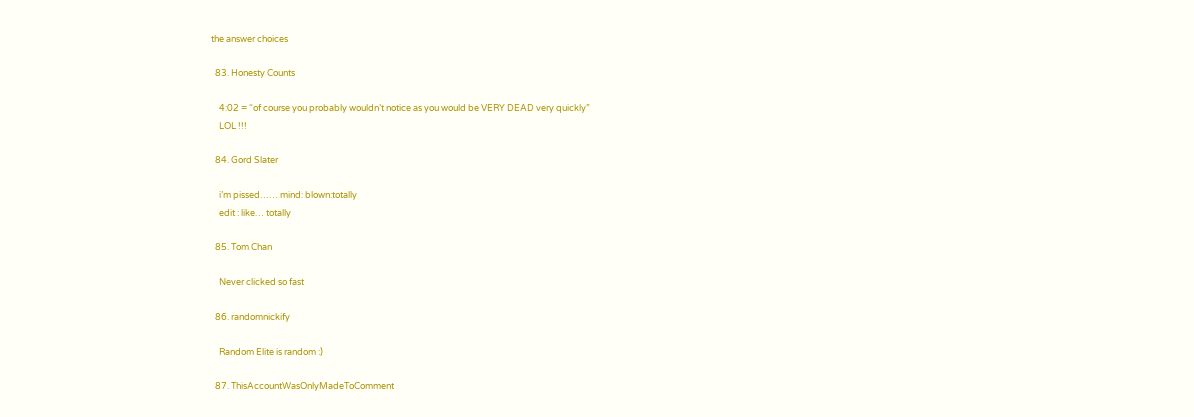the answer choices

  83. Honesty Counts

    4:02 = “of course you probably wouldn’t notice as you would be VERY DEAD very quickly”
    LOL !!!

  84. Gord Slater

    i’m pissed…… mind: blown:totally
    edit : like… totally

  85. Tom Chan

    Never clicked so fast

  86. randomnickify

    Random Elite is random :)

  87. ThisAccountWasOnlyMadeToComment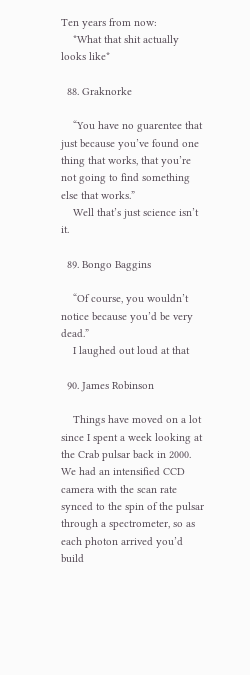Ten years from now:
    *What that shit actually looks like*

  88. Graknorke

    “You have no guarentee that just because you’ve found one thing that works, that you’re not going to find something else that works.”
    Well that’s just science isn’t it.

  89. Bongo Baggins

    “Of course, you wouldn’t notice because you’d be very dead.”
    I laughed out loud at that

  90. James Robinson

    Things have moved on a lot since I spent a week looking at the Crab pulsar back in 2000. We had an intensified CCD camera with the scan rate synced to the spin of the pulsar through a spectrometer, so as each photon arrived you’d build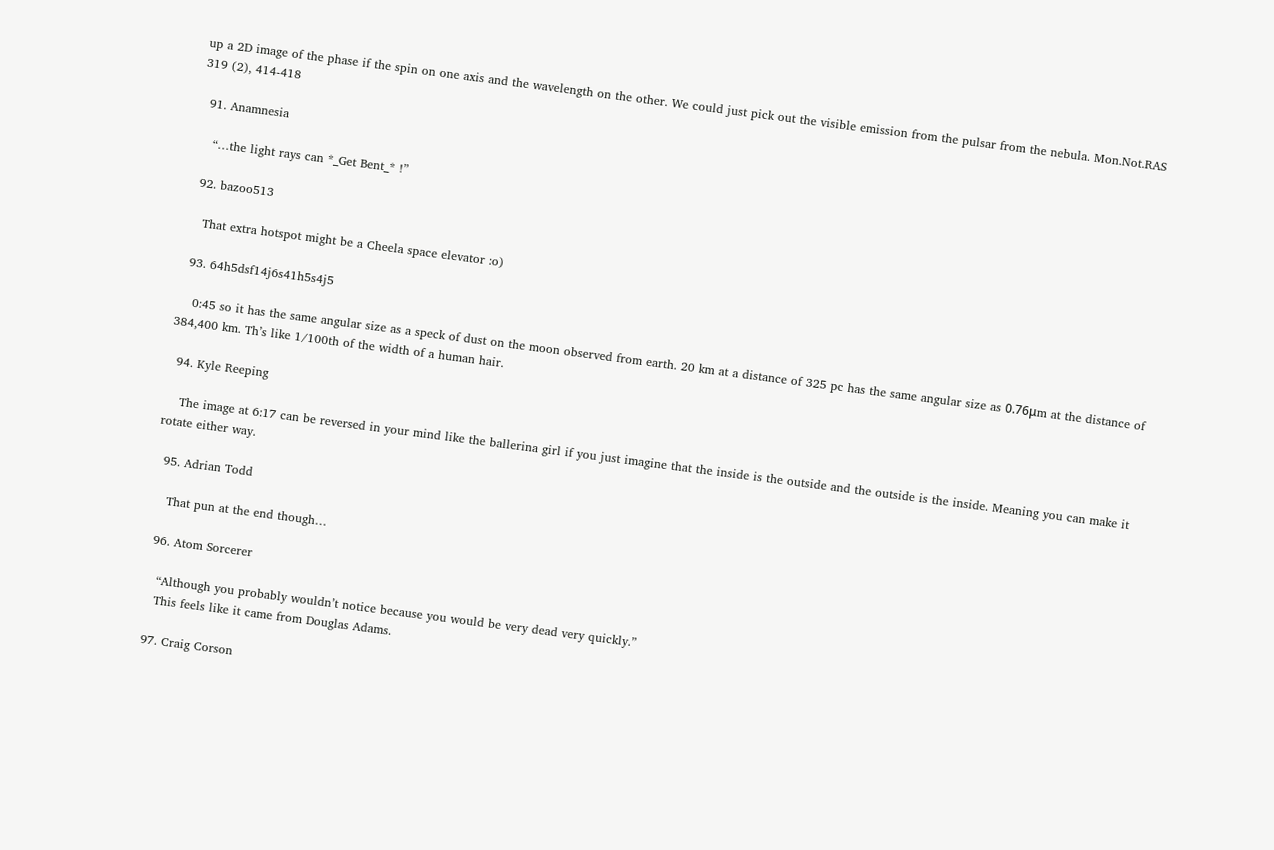up a 2D image of the phase if the spin on one axis and the wavelength on the other. We could just pick out the visible emission from the pulsar from the nebula. Mon.Not.RAS 319 (2), 414-418

  91. Anamnesia

    “…the light rays can *_Get Bent_* !”

  92. bazoo513

    That extra hotspot might be a Cheela space elevator :o)

  93. 64h5dsf14j6s41h5s4j5

    0:45 so it has the same angular size as a speck of dust on the moon observed from earth. 20 km at a distance of 325 pc has the same angular size as 0.76μm at the distance of 384,400 km. Th’s like 1/100th of the width of a human hair.

  94. Kyle Reeping

    The image at 6:17 can be reversed in your mind like the ballerina girl if you just imagine that the inside is the outside and the outside is the inside. Meaning you can make it rotate either way.

  95. Adrian Todd

    That pun at the end though…

  96. Atom Sorcerer

    “Although you probably wouldn’t notice because you would be very dead very quickly.”
    This feels like it came from Douglas Adams.

  97. Craig Corson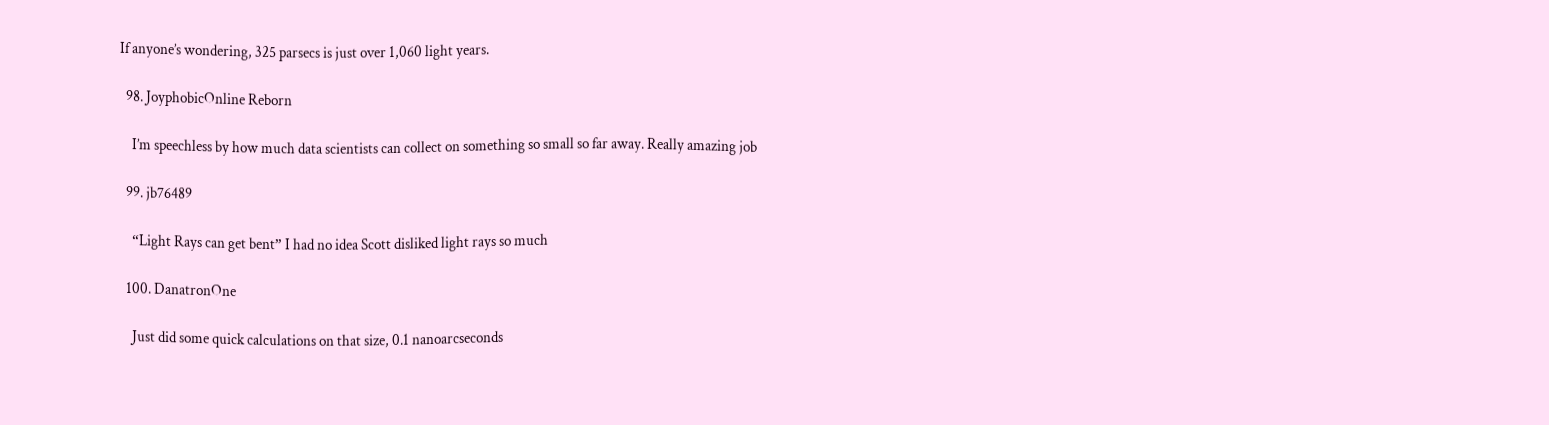If anyone’s wondering, 325 parsecs is just over 1,060 light years.

  98. JoyphobicOnline Reborn

    I’m speechless by how much data scientists can collect on something so small so far away. Really amazing job

  99. jb76489

    “Light Rays can get bent” I had no idea Scott disliked light rays so much

  100. DanatronOne

    Just did some quick calculations on that size, 0.1 nanoarcseconds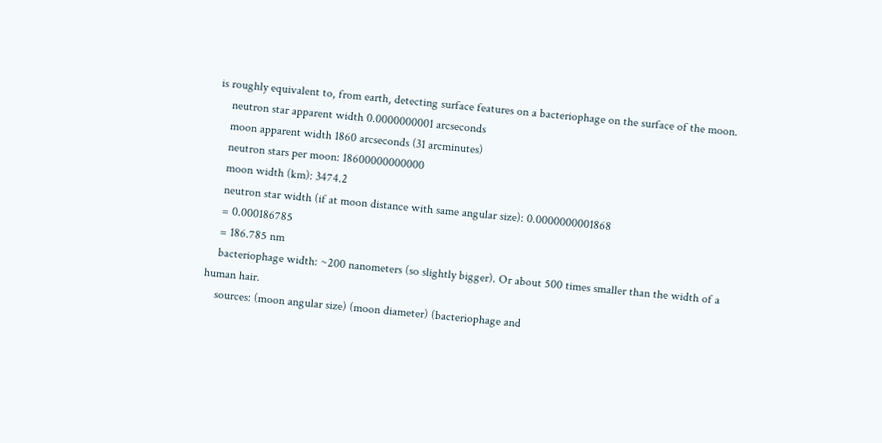is roughly equivalent to, from earth, detecting surface features on a bacteriophage on the surface of the moon.
    neutron star apparent width 0.0000000001 arcseconds
    moon apparent width 1860 arcseconds (31 arcminutes)
    neutron stars per moon: 18600000000000
    moon width (km): 3474.2
    neutron star width (if at moon distance with same angular size): 0.0000000001868
    = 0.000186785
    = 186.785 nm
    bacteriophage width: ~200 nanometers (so slightly bigger). Or about 500 times smaller than the width of a human hair.
    sources: (moon angular size) (moon diameter) (bacteriophage and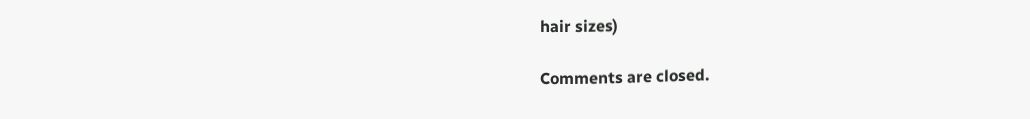hair sizes)

Comments are closed.